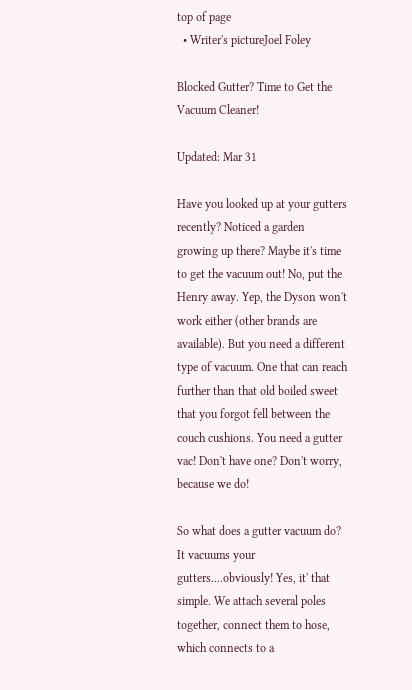top of page
  • Writer's pictureJoel Foley

Blocked Gutter? Time to Get the Vacuum Cleaner!

Updated: Mar 31

Have you looked up at your gutters recently? Noticed a garden growing up there? Maybe it's time to get the vacuum out! No, put the Henry away. Yep, the Dyson won't work either (other brands are available). But you need a different type of vacuum. One that can reach further than that old boiled sweet that you forgot fell between the couch cushions. You need a gutter vac! Don't have one? Don't worry, because we do!

So what does a gutter vacuum do? It vacuums your gutters....obviously! Yes, it' that simple. We attach several poles together, connect them to hose, which connects to a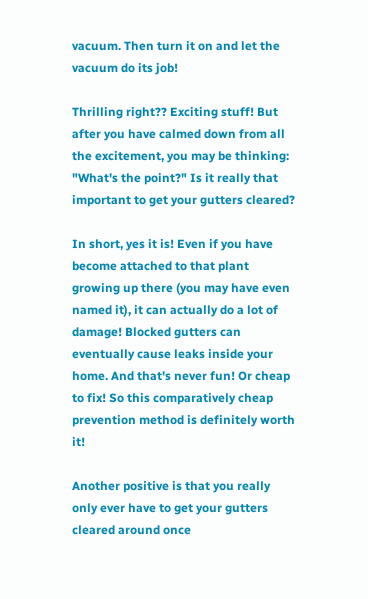vacuum. Then turn it on and let the vacuum do its job!

Thrilling right?? Exciting stuff! But after you have calmed down from all the excitement, you may be thinking: "What's the point?" Is it really that important to get your gutters cleared?

In short, yes it is! Even if you have become attached to that plant growing up there (you may have even named it), it can actually do a lot of damage! Blocked gutters can eventually cause leaks inside your home. And that's never fun! Or cheap to fix! So this comparatively cheap prevention method is definitely worth it!

Another positive is that you really only ever have to get your gutters cleared around once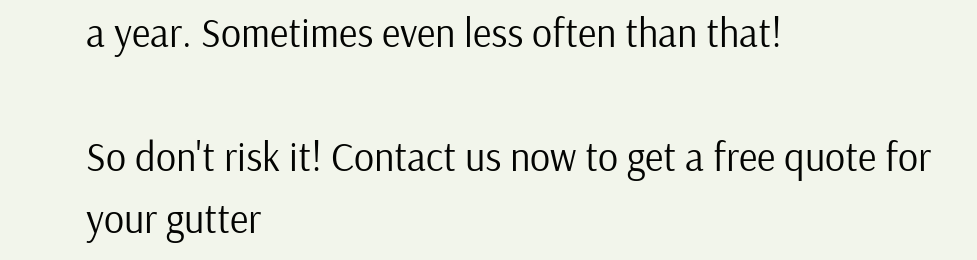a year. Sometimes even less often than that!

So don't risk it! Contact us now to get a free quote for your gutter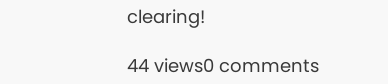clearing!

44 views0 comments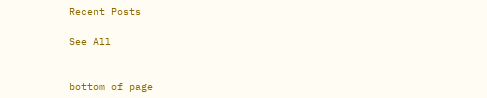Recent Posts

See All


bottom of page